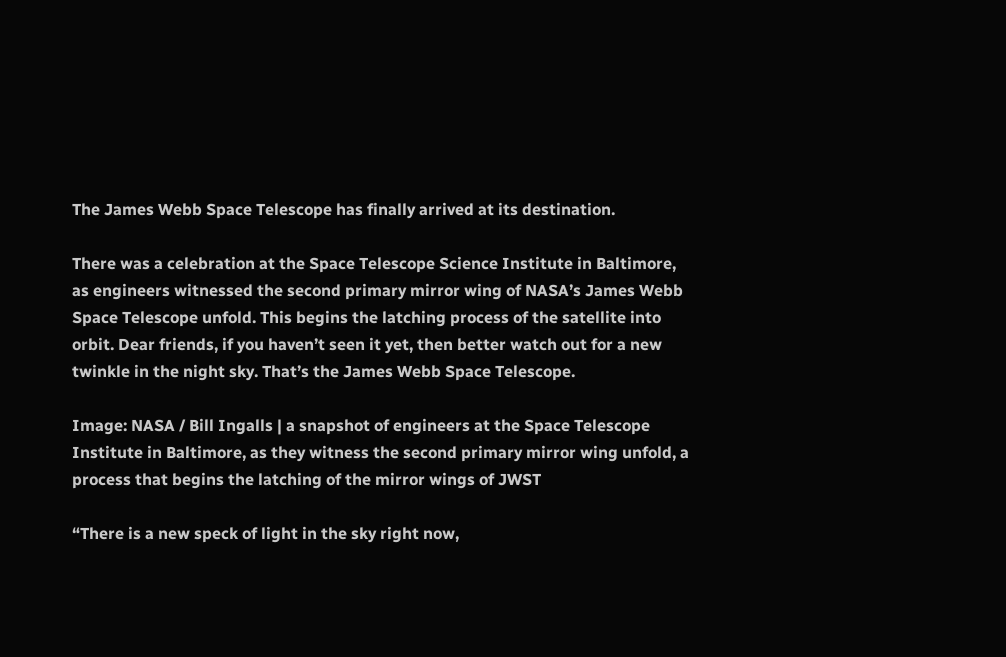The James Webb Space Telescope has finally arrived at its destination.

There was a celebration at the Space Telescope Science Institute in Baltimore, as engineers witnessed the second primary mirror wing of NASA’s James Webb Space Telescope unfold. This begins the latching process of the satellite into orbit. Dear friends, if you haven’t seen it yet, then better watch out for a new twinkle in the night sky. That’s the James Webb Space Telescope.

Image: NASA / Bill Ingalls | a snapshot of engineers at the Space Telescope Institute in Baltimore, as they witness the second primary mirror wing unfold, a process that begins the latching of the mirror wings of JWST

“There is a new speck of light in the sky right now,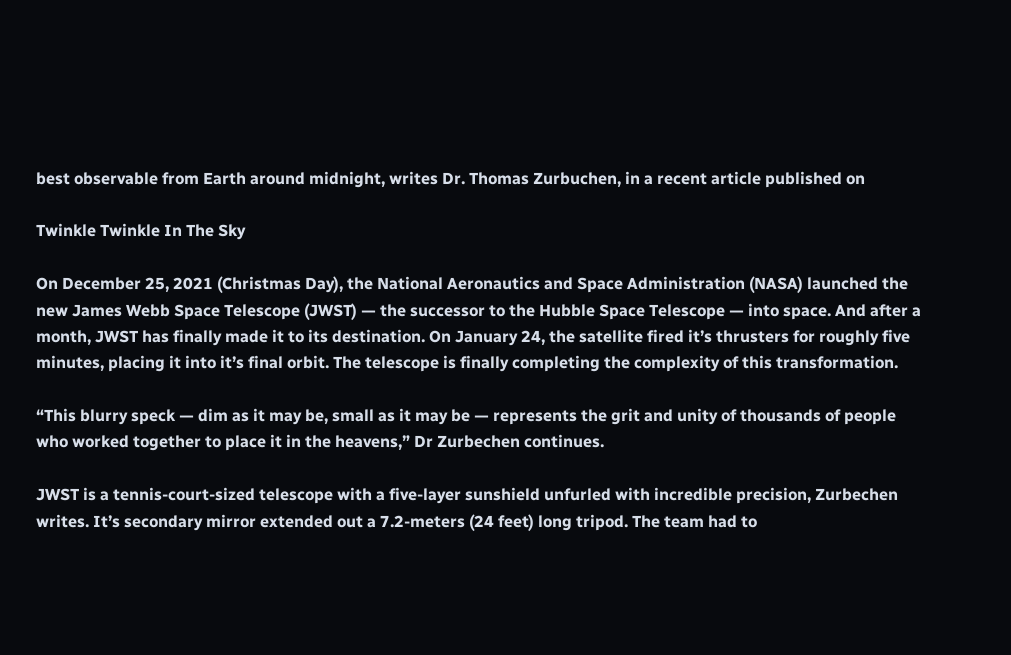best observable from Earth around midnight, writes Dr. Thomas Zurbuchen, in a recent article published on

Twinkle Twinkle In The Sky

On December 25, 2021 (Christmas Day), the National Aeronautics and Space Administration (NASA) launched the new James Webb Space Telescope (JWST) — the successor to the Hubble Space Telescope — into space. And after a month, JWST has finally made it to its destination. On January 24, the satellite fired it’s thrusters for roughly five minutes, placing it into it’s final orbit. The telescope is finally completing the complexity of this transformation.

“This blurry speck — dim as it may be, small as it may be — represents the grit and unity of thousands of people who worked together to place it in the heavens,” Dr Zurbechen continues.

JWST is a tennis-court-sized telescope with a five-layer sunshield unfurled with incredible precision, Zurbechen writes. It’s secondary mirror extended out a 7.2-meters (24 feet) long tripod. The team had to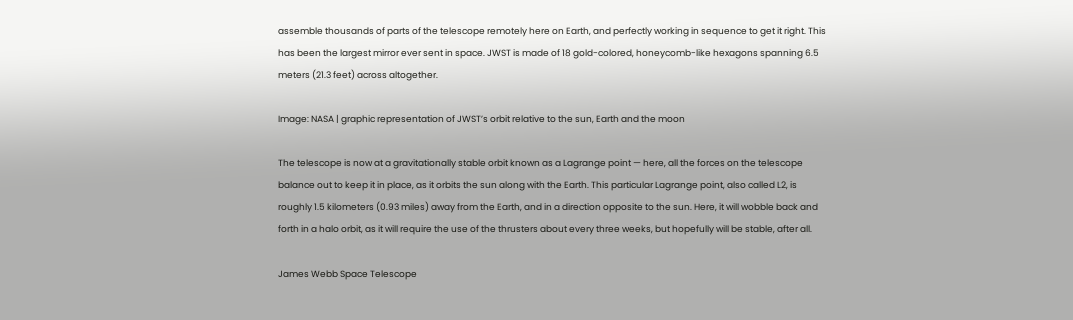assemble thousands of parts of the telescope remotely here on Earth, and perfectly working in sequence to get it right. This has been the largest mirror ever sent in space. JWST is made of 18 gold-colored, honeycomb-like hexagons spanning 6.5 meters (21.3 feet) across altogether.

Image: NASA | graphic representation of JWST’s orbit relative to the sun, Earth and the moon

The telescope is now at a gravitationally stable orbit known as a Lagrange point — here, all the forces on the telescope balance out to keep it in place, as it orbits the sun along with the Earth. This particular Lagrange point, also called L2, is roughly 1.5 kilometers (0.93 miles) away from the Earth, and in a direction opposite to the sun. Here, it will wobble back and forth in a halo orbit, as it will require the use of the thrusters about every three weeks, but hopefully will be stable, after all.

James Webb Space Telescope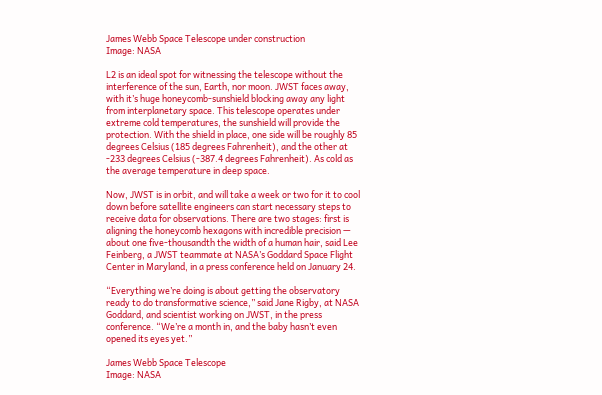James Webb Space Telescope under construction
Image: NASA

L2 is an ideal spot for witnessing the telescope without the interference of the sun, Earth, nor moon. JWST faces away, with it’s huge honeycomb-sunshield blocking away any light from interplanetary space. This telescope operates under extreme cold temperatures, the sunshield will provide the protection. With the shield in place, one side will be roughly 85 degrees Celsius (185 degrees Fahrenheit), and the other at -233 degrees Celsius (-387.4 degrees Fahrenheit). As cold as the average temperature in deep space.

Now, JWST is in orbit, and will take a week or two for it to cool down before satellite engineers can start necessary steps to receive data for observations. There are two stages: first is aligning the honeycomb hexagons with incredible precision — about one five-thousandth the width of a human hair, said Lee Feinberg, a JWST teammate at NASA’s Goddard Space Flight Center in Maryland, in a press conference held on January 24.

“Everything we’re doing is about getting the observatory ready to do transformative science,” said Jane Rigby, at NASA Goddard, and scientist working on JWST, in the press conference. “We’re a month in, and the baby hasn’t even opened its eyes yet.”

James Webb Space Telescope
Image: NASA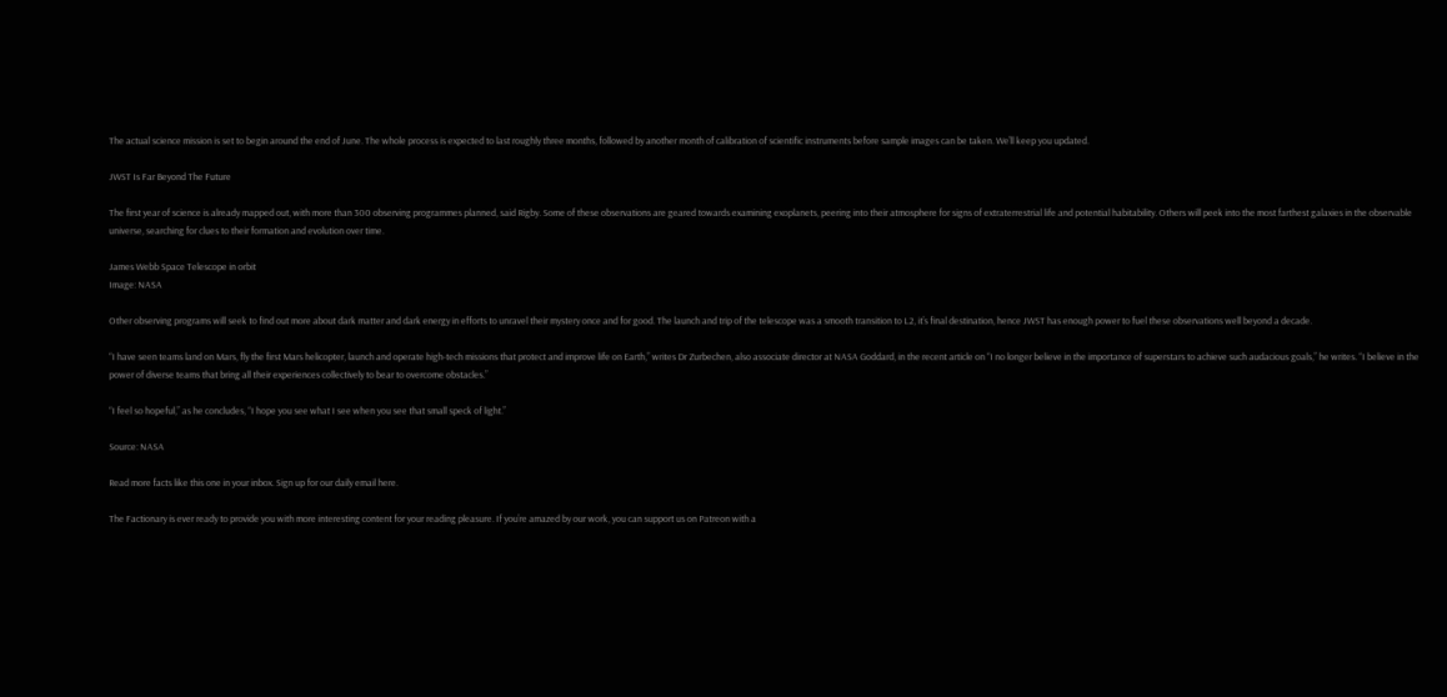The actual science mission is set to begin around the end of June. The whole process is expected to last roughly three months, followed by another month of calibration of scientific instruments before sample images can be taken. We’ll keep you updated.

JWST Is Far Beyond The Future

The first year of science is already mapped out, with more than 300 observing programmes planned, said Rigby. Some of these observations are geared towards examining exoplanets, peering into their atmosphere for signs of extraterrestrial life and potential habitability. Others will peek into the most farthest galaxies in the observable universe, searching for clues to their formation and evolution over time.

James Webb Space Telescope in orbit
Image: NASA

Other observing programs will seek to find out more about dark matter and dark energy in efforts to unravel their mystery once and for good. The launch and trip of the telescope was a smooth transition to L2, it’s final destination, hence JWST has enough power to fuel these observations well beyond a decade.

“I have seen teams land on Mars, fly the first Mars helicopter, launch and operate high-tech missions that protect and improve life on Earth,” writes Dr Zurbechen, also associate director at NASA Goddard, in the recent article on “I no longer believe in the importance of superstars to achieve such audacious goals,” he writes. “I believe in the power of diverse teams that bring all their experiences collectively to bear to overcome obstacles.”

“I feel so hopeful,” as he concludes, “I hope you see what I see when you see that small speck of light.”

Source: NASA

Read more facts like this one in your inbox. Sign up for our daily email here.

The Factionary is ever ready to provide you with more interesting content for your reading pleasure. If you’re amazed by our work, you can support us on Patreon with a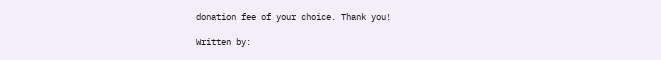donation fee of your choice. Thank you!

Written by: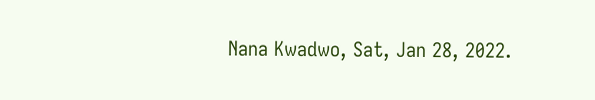Nana Kwadwo, Sat, Jan 28, 2022.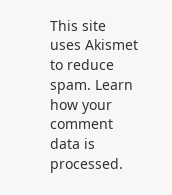This site uses Akismet to reduce spam. Learn how your comment data is processed.